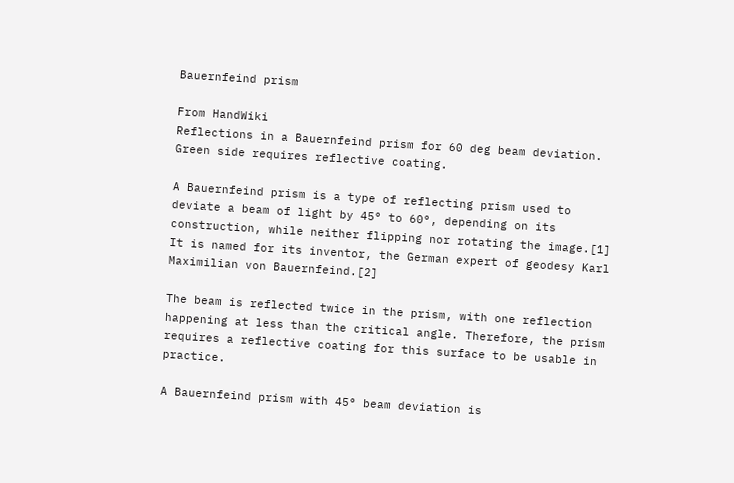Bauernfeind prism

From HandWiki
Reflections in a Bauernfeind prism for 60 deg beam deviation. Green side requires reflective coating.

A Bauernfeind prism is a type of reflecting prism used to deviate a beam of light by 45° to 60°, depending on its construction, while neither flipping nor rotating the image.[1] It is named for its inventor, the German expert of geodesy Karl Maximilian von Bauernfeind.[2]

The beam is reflected twice in the prism, with one reflection happening at less than the critical angle. Therefore, the prism requires a reflective coating for this surface to be usable in practice.

A Bauernfeind prism with 45° beam deviation is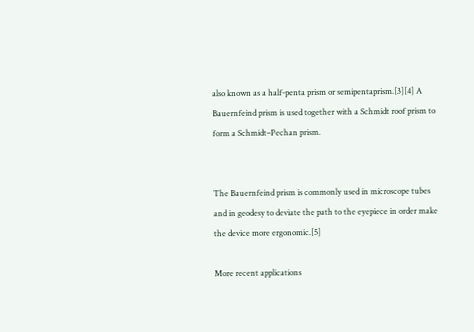also known as a half-penta prism or semipentaprism.[3][4] A Bauernfeind prism is used together with a Schmidt roof prism to form a Schmidt–Pechan prism.


The Bauernfeind prism is commonly used in microscope tubes and in geodesy to deviate the path to the eyepiece in order make the device more ergonomic.[5]

More recent applications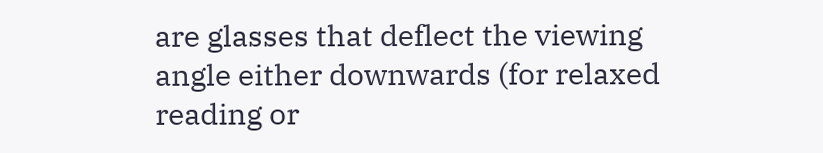are glasses that deflect the viewing angle either downwards (for relaxed reading or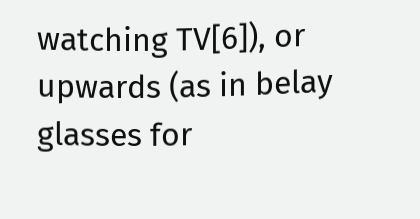watching TV[6]), or upwards (as in belay glasses for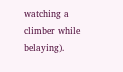watching a climber while belaying).